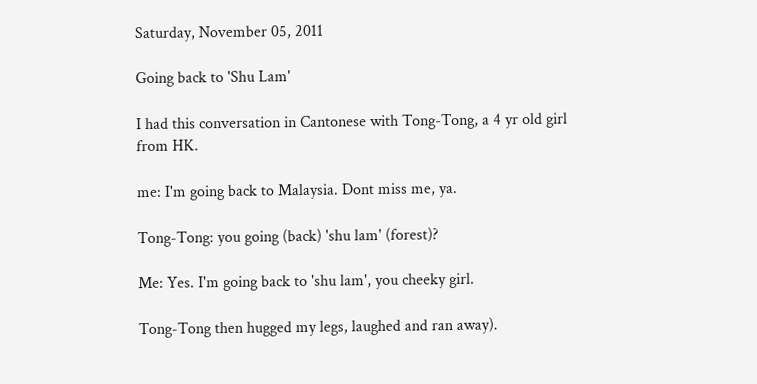Saturday, November 05, 2011

Going back to 'Shu Lam'

I had this conversation in Cantonese with Tong-Tong, a 4 yr old girl from HK.

me: I'm going back to Malaysia. Dont miss me, ya.

Tong-Tong: you going (back) 'shu lam' (forest)?

Me: Yes. I'm going back to 'shu lam', you cheeky girl.

Tong-Tong then hugged my legs, laughed and ran away).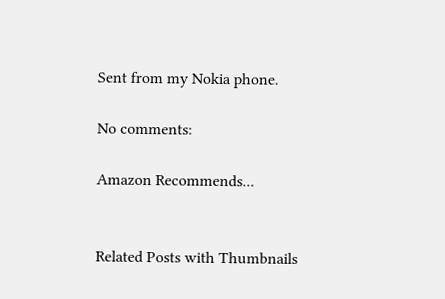Sent from my Nokia phone.

No comments:

Amazon Recommends...


Related Posts with Thumbnails